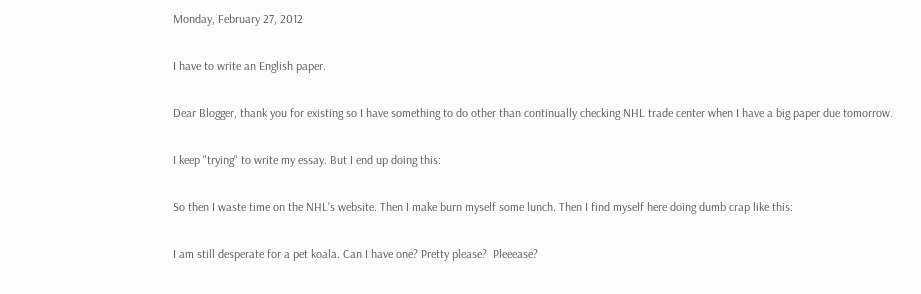Monday, February 27, 2012

I have to write an English paper.

Dear Blogger, thank you for existing so I have something to do other than continually checking NHL trade center when I have a big paper due tomorrow.

I keep "trying" to write my essay. But I end up doing this:

So then I waste time on the NHL's website. Then I make burn myself some lunch. Then I find myself here doing dumb crap like this:

I am still desperate for a pet koala. Can I have one? Pretty please?  Pleeease?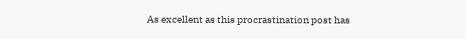As excellent as this procrastination post has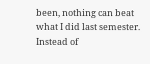been, nothing can beat what I did last semester. Instead of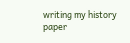writing my history paper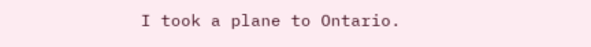I took a plane to Ontario.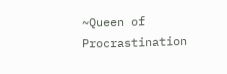~Queen of Procrastination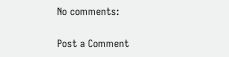No comments:

Post a Comment